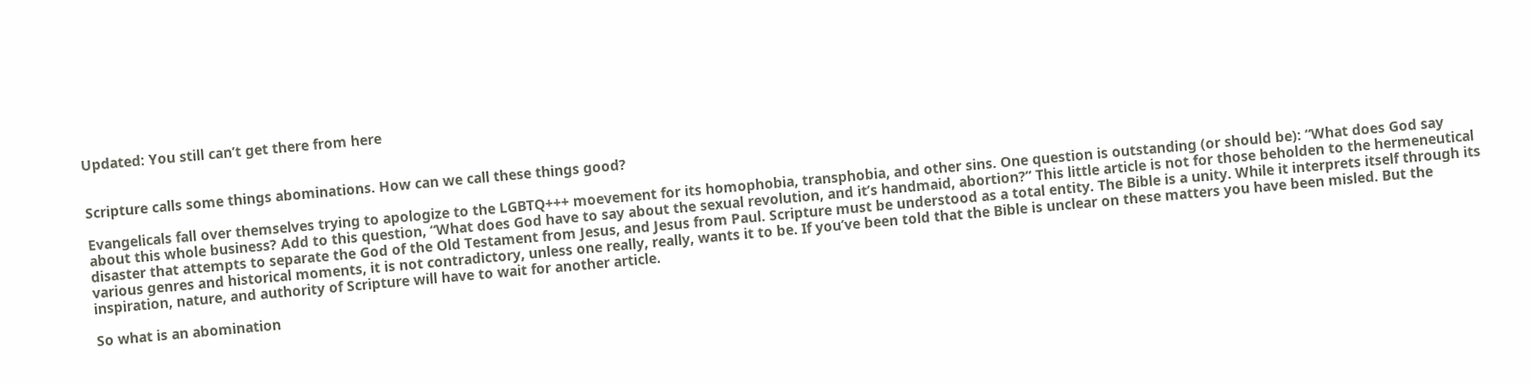Updated: You still can’t get there from here


Scripture calls some things abominations. How can we call these things good?

Evangelicals fall over themselves trying to apologize to the LGBTQ+++ moevement for its homophobia, transphobia, and other sins. One question is outstanding (or should be): “What does God say about this whole business? Add to this question, “What does God have to say about the sexual revolution, and it’s handmaid, abortion?” This little article is not for those beholden to the hermeneutical disaster that attempts to separate the God of the Old Testament from Jesus, and Jesus from Paul. Scripture must be understood as a total entity. The Bible is a unity. While it interprets itself through its various genres and historical moments, it is not contradictory, unless one really, really, wants it to be. If you’ve been told that the Bible is unclear on these matters you have been misled. But the inspiration, nature, and authority of Scripture will have to wait for another article.

So what is an abomination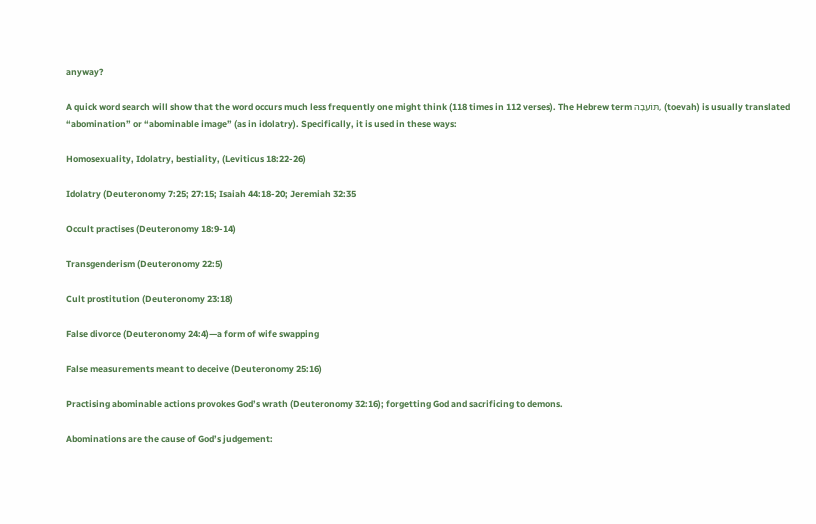anyway?

A quick word search will show that the word occurs much less frequently one might think (118 times in 112 verses). The Hebrew term תּוֹעֵבָה, (toevah) is usually translated “abomination” or “abominable image” (as in idolatry). Specifically, it is used in these ways:

Homosexuality, Idolatry, bestiality, (Leviticus 18:22-26)

Idolatry (Deuteronomy 7:25; 27:15; Isaiah 44:18-20; Jeremiah 32:35

Occult practises (Deuteronomy 18:9-14)

Transgenderism (Deuteronomy 22:5)

Cult prostitution (Deuteronomy 23:18)

False divorce (Deuteronomy 24:4)—a form of wife swapping

False measurements meant to deceive (Deuteronomy 25:16)

Practising abominable actions provokes God’s wrath (Deuteronomy 32:16); forgetting God and sacrificing to demons.

Abominations are the cause of God’s judgement: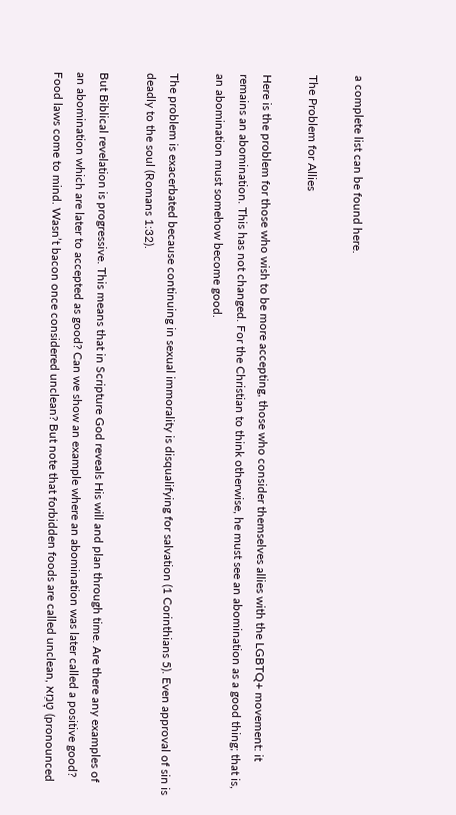a complete list can be found here.

The Problem for Allies

Here is the problem for those who wish to be more accepting, those who consider themselves allies with the LGBTQ+ movement: it remains an abomination. This has not changed. For the Christian to think otherwise, he must see an abomination as a good thing; that is, an abomination must somehow become good.

The problem is exacerbated because continuing in sexual immorality is disqualifying for salvation (1 Corinthians 5). Even approval of sin is deadly to the soul (Romans 1:32).

But Biblical revelation is progressive. This means that in Scripture God reveals His will and plan through time. Are there any examples of an abomination which are later to accepted as good? Can we show an example where an abomination was later called a positive good? Food laws come to mind. Wasn’t bacon once considered unclean? But note that forbidden foods are called unclean, טָמֵא (pronounced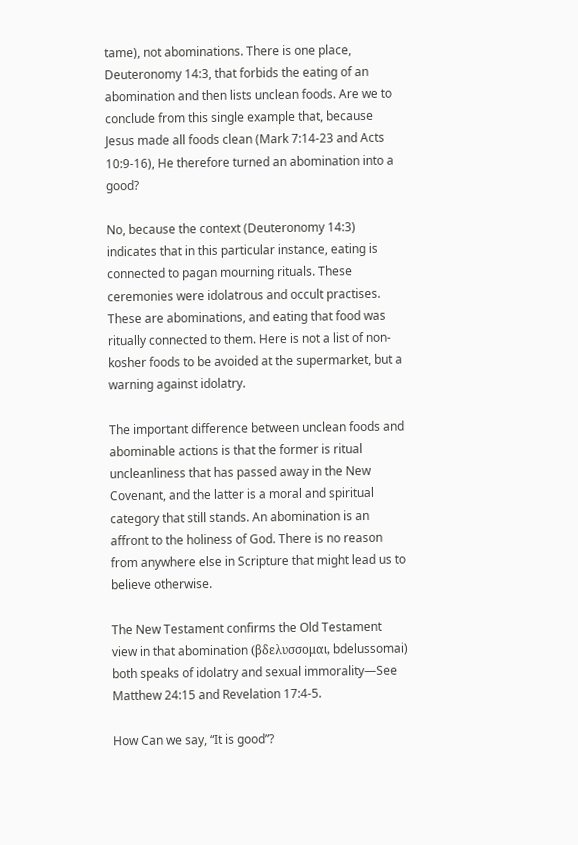tame), not abominations. There is one place, Deuteronomy 14:3, that forbids the eating of an abomination and then lists unclean foods. Are we to conclude from this single example that, because Jesus made all foods clean (Mark 7:14-23 and Acts 10:9-16), He therefore turned an abomination into a good?

No, because the context (Deuteronomy 14:3) indicates that in this particular instance, eating is connected to pagan mourning rituals. These ceremonies were idolatrous and occult practises. These are abominations, and eating that food was ritually connected to them. Here is not a list of non-kosher foods to be avoided at the supermarket, but a warning against idolatry.

The important difference between unclean foods and abominable actions is that the former is ritual uncleanliness that has passed away in the New Covenant, and the latter is a moral and spiritual category that still stands. An abomination is an affront to the holiness of God. There is no reason from anywhere else in Scripture that might lead us to believe otherwise.

The New Testament confirms the Old Testament view in that abomination (βδελυσσομαι, bdelussomai) both speaks of idolatry and sexual immorality—See Matthew 24:15 and Revelation 17:4-5.

How Can we say, “It is good”?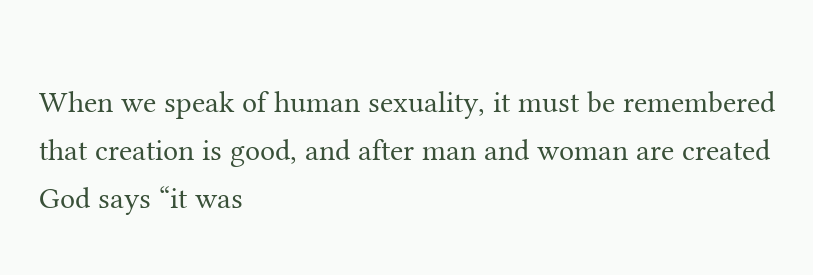When we speak of human sexuality, it must be remembered that creation is good, and after man and woman are created God says “it was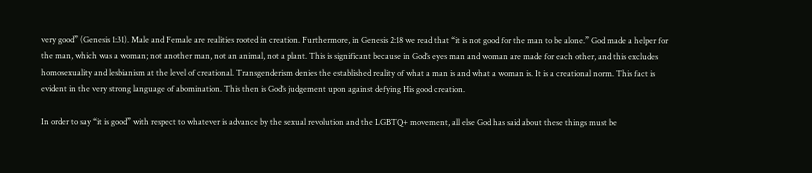very good” (Genesis 1:31). Male and Female are realities rooted in creation. Furthermore, in Genesis 2:18 we read that “it is not good for the man to be alone.” God made a helper for the man, which was a woman; not another man, not an animal, not a plant. This is significant because in God’s eyes man and woman are made for each other, and this excludes homosexuality and lesbianism at the level of creational. Transgenderism denies the established reality of what a man is and what a woman is. It is a creational norm. This fact is evident in the very strong language of abomination. This then is God’s judgement upon against defying His good creation.

In order to say “it is good” with respect to whatever is advance by the sexual revolution and the LGBTQ+ movement, all else God has said about these things must be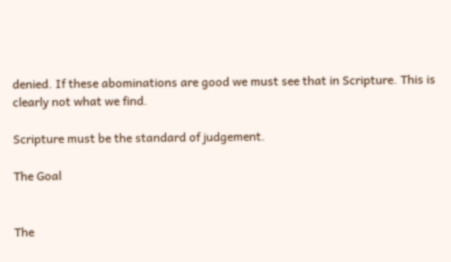denied. If these abominations are good we must see that in Scripture. This is clearly not what we find.

Scripture must be the standard of judgement.

The Goal


The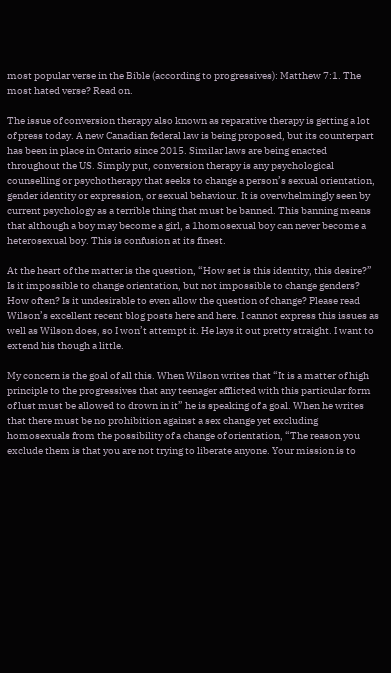most popular verse in the Bible (according to progressives): Matthew 7:1. The most hated verse? Read on.

The issue of conversion therapy also known as reparative therapy is getting a lot of press today. A new Canadian federal law is being proposed, but its counterpart has been in place in Ontario since 2015. Similar laws are being enacted throughout the US. Simply put, conversion therapy is any psychological counselling or psychotherapy that seeks to change a person’s sexual orientation, gender identity or expression, or sexual behaviour. It is overwhelmingly seen by current psychology as a terrible thing that must be banned. This banning means that although a boy may become a girl, a 1homosexual boy can never become a heterosexual boy. This is confusion at its finest.

At the heart of the matter is the question, “How set is this identity, this desire?” Is it impossible to change orientation, but not impossible to change genders? How often? Is it undesirable to even allow the question of change? Please read Wilson’s excellent recent blog posts here and here. I cannot express this issues as well as Wilson does, so I won’t attempt it. He lays it out pretty straight. I want to extend his though a little.

My concern is the goal of all this. When Wilson writes that “It is a matter of high principle to the progressives that any teenager afflicted with this particular form of lust must be allowed to drown in it” he is speaking of a goal. When he writes that there must be no prohibition against a sex change yet excluding homosexuals from the possibility of a change of orientation, “The reason you exclude them is that you are not trying to liberate anyone. Your mission is to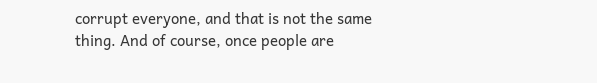corrupt everyone, and that is not the same thing. And of course, once people are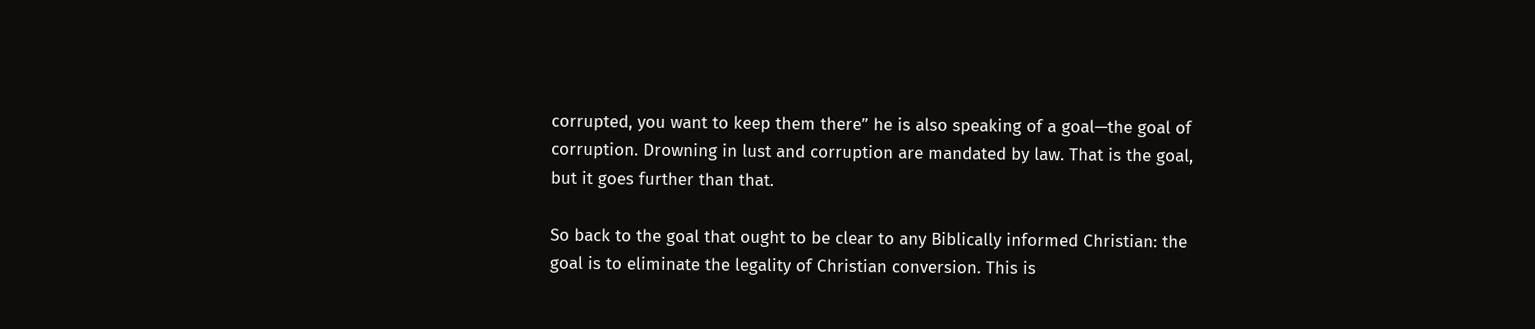corrupted, you want to keep them there” he is also speaking of a goal—the goal of corruption. Drowning in lust and corruption are mandated by law. That is the goal, but it goes further than that.

So back to the goal that ought to be clear to any Biblically informed Christian: the goal is to eliminate the legality of Christian conversion. This is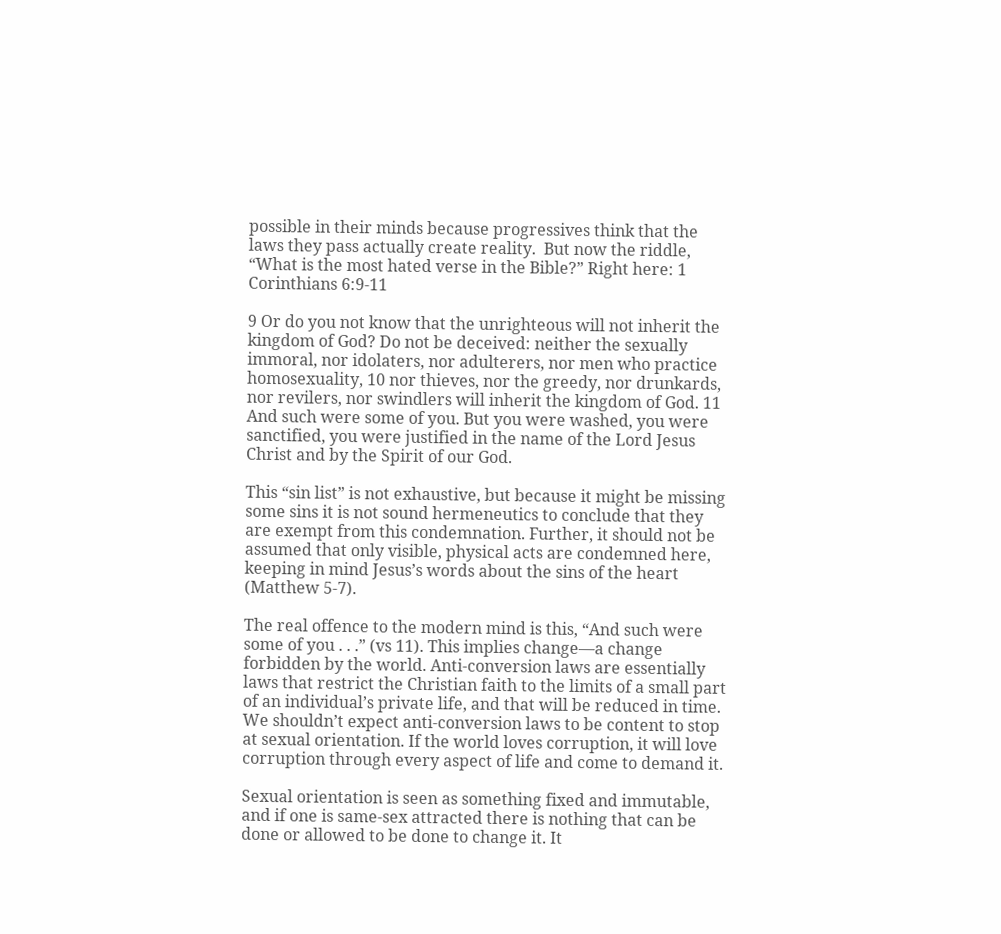possible in their minds because progressives think that the laws they pass actually create reality.  But now the riddle, “What is the most hated verse in the Bible?” Right here: 1 Corinthians 6:9-11

9 Or do you not know that the unrighteous will not inherit the kingdom of God? Do not be deceived: neither the sexually immoral, nor idolaters, nor adulterers, nor men who practice homosexuality, 10 nor thieves, nor the greedy, nor drunkards, nor revilers, nor swindlers will inherit the kingdom of God. 11 And such were some of you. But you were washed, you were sanctified, you were justified in the name of the Lord Jesus Christ and by the Spirit of our God.

This “sin list” is not exhaustive, but because it might be missing some sins it is not sound hermeneutics to conclude that they are exempt from this condemnation. Further, it should not be assumed that only visible, physical acts are condemned here, keeping in mind Jesus’s words about the sins of the heart (Matthew 5-7).

The real offence to the modern mind is this, “And such were some of you . . .” (vs 11). This implies change—a change forbidden by the world. Anti-conversion laws are essentially laws that restrict the Christian faith to the limits of a small part of an individual’s private life, and that will be reduced in time. We shouldn’t expect anti-conversion laws to be content to stop at sexual orientation. If the world loves corruption, it will love corruption through every aspect of life and come to demand it.

Sexual orientation is seen as something fixed and immutable, and if one is same-sex attracted there is nothing that can be done or allowed to be done to change it. It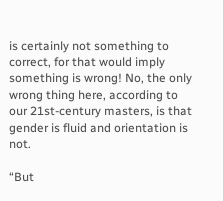is certainly not something to correct, for that would imply something is wrong! No, the only wrong thing here, according to our 21st-century masters, is that gender is fluid and orientation is not.

“But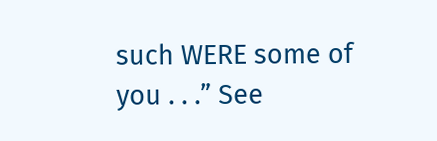such WERE some of you . . .” See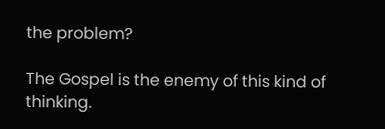the problem?

The Gospel is the enemy of this kind of thinking.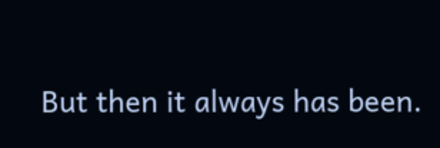But then it always has been.